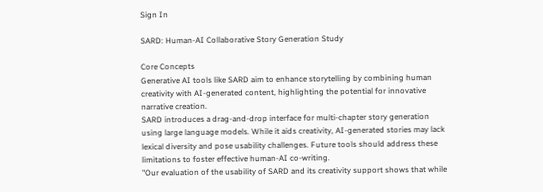Sign In

SARD: Human-AI Collaborative Story Generation Study

Core Concepts
Generative AI tools like SARD aim to enhance storytelling by combining human creativity with AI-generated content, highlighting the potential for innovative narrative creation.
SARD introduces a drag-and-drop interface for multi-chapter story generation using large language models. While it aids creativity, AI-generated stories may lack lexical diversity and pose usability challenges. Future tools should address these limitations to foster effective human-AI co-writing.
"Our evaluation of the usability of SARD and its creativity support shows that while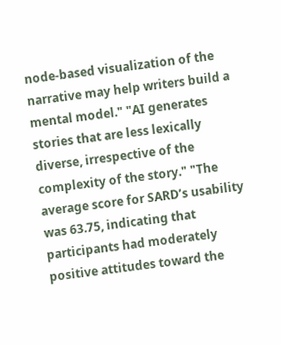node-based visualization of the narrative may help writers build a mental model." "AI generates stories that are less lexically diverse, irrespective of the complexity of the story." "The average score for SARD’s usability was 63.75, indicating that participants had moderately positive attitudes toward the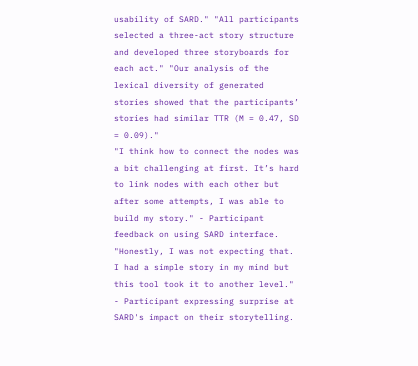usability of SARD." "All participants selected a three-act story structure and developed three storyboards for each act." "Our analysis of the lexical diversity of generated stories showed that the participants’ stories had similar TTR (M = 0.47, SD = 0.09)."
"I think how to connect the nodes was a bit challenging at first. It’s hard to link nodes with each other but after some attempts, I was able to build my story." - Participant feedback on using SARD interface. "Honestly, I was not expecting that. I had a simple story in my mind but this tool took it to another level." - Participant expressing surprise at SARD's impact on their storytelling.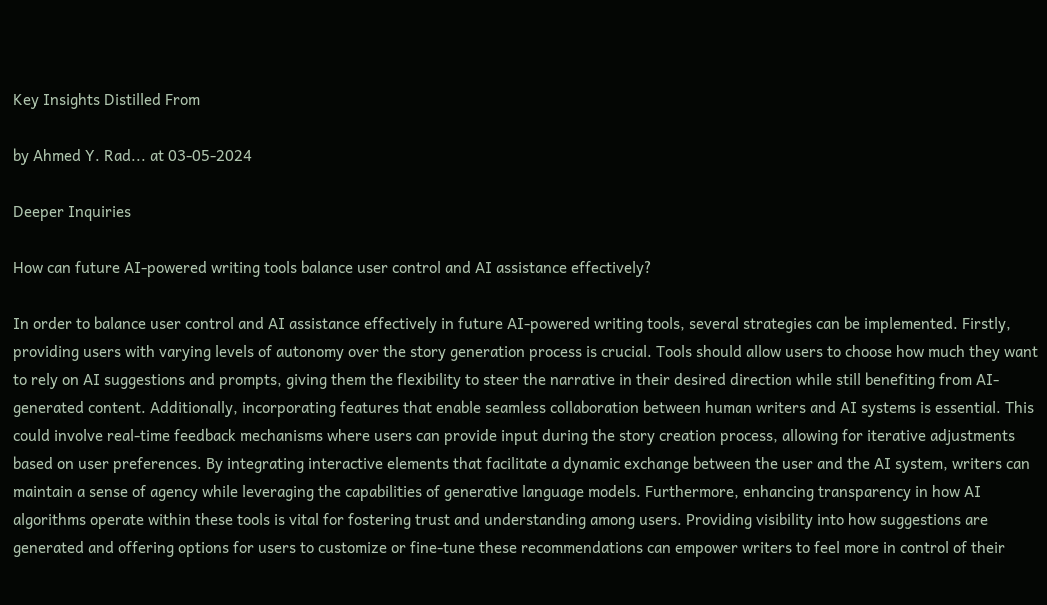Key Insights Distilled From

by Ahmed Y. Rad... at 03-05-2024

Deeper Inquiries

How can future AI-powered writing tools balance user control and AI assistance effectively?

In order to balance user control and AI assistance effectively in future AI-powered writing tools, several strategies can be implemented. Firstly, providing users with varying levels of autonomy over the story generation process is crucial. Tools should allow users to choose how much they want to rely on AI suggestions and prompts, giving them the flexibility to steer the narrative in their desired direction while still benefiting from AI-generated content. Additionally, incorporating features that enable seamless collaboration between human writers and AI systems is essential. This could involve real-time feedback mechanisms where users can provide input during the story creation process, allowing for iterative adjustments based on user preferences. By integrating interactive elements that facilitate a dynamic exchange between the user and the AI system, writers can maintain a sense of agency while leveraging the capabilities of generative language models. Furthermore, enhancing transparency in how AI algorithms operate within these tools is vital for fostering trust and understanding among users. Providing visibility into how suggestions are generated and offering options for users to customize or fine-tune these recommendations can empower writers to feel more in control of their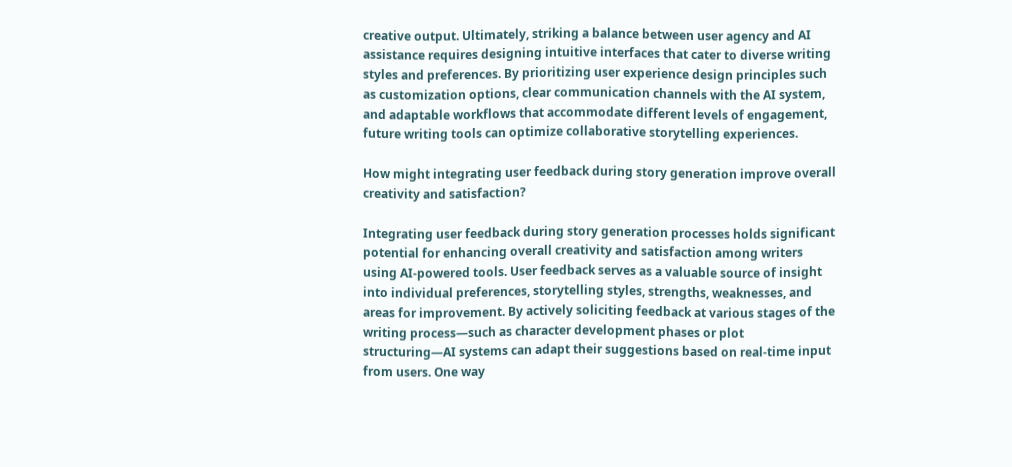creative output. Ultimately, striking a balance between user agency and AI assistance requires designing intuitive interfaces that cater to diverse writing styles and preferences. By prioritizing user experience design principles such as customization options, clear communication channels with the AI system, and adaptable workflows that accommodate different levels of engagement, future writing tools can optimize collaborative storytelling experiences.

How might integrating user feedback during story generation improve overall creativity and satisfaction?

Integrating user feedback during story generation processes holds significant potential for enhancing overall creativity and satisfaction among writers using AI-powered tools. User feedback serves as a valuable source of insight into individual preferences, storytelling styles, strengths, weaknesses, and areas for improvement. By actively soliciting feedback at various stages of the writing process—such as character development phases or plot structuring—AI systems can adapt their suggestions based on real-time input from users. One way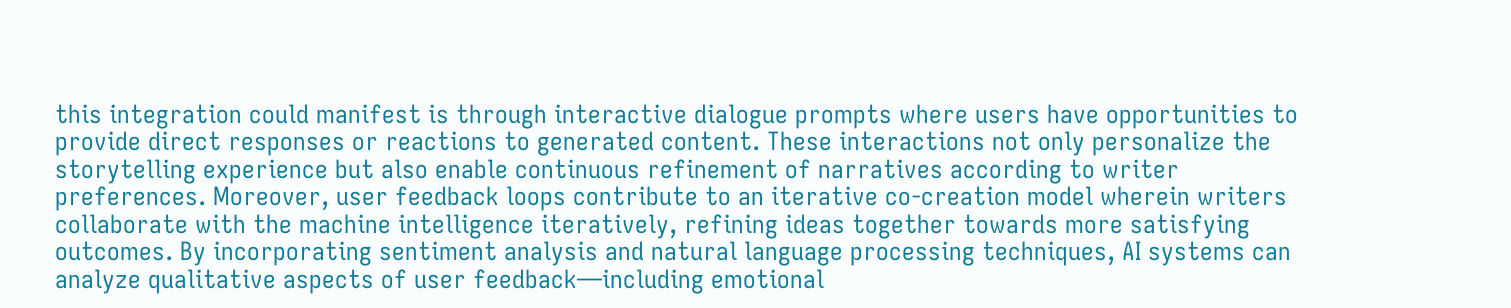this integration could manifest is through interactive dialogue prompts where users have opportunities to provide direct responses or reactions to generated content. These interactions not only personalize the storytelling experience but also enable continuous refinement of narratives according to writer preferences. Moreover, user feedback loops contribute to an iterative co-creation model wherein writers collaborate with the machine intelligence iteratively, refining ideas together towards more satisfying outcomes. By incorporating sentiment analysis and natural language processing techniques, AI systems can analyze qualitative aspects of user feedback—including emotional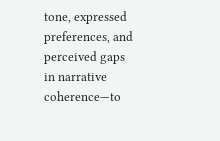tone, expressed preferences, and perceived gaps in narrative coherence—to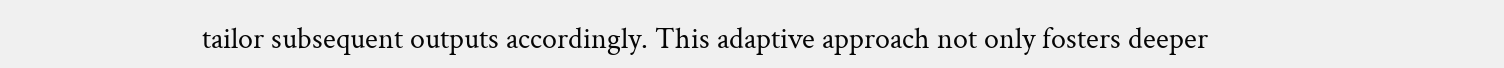tailor subsequent outputs accordingly. This adaptive approach not only fosters deeper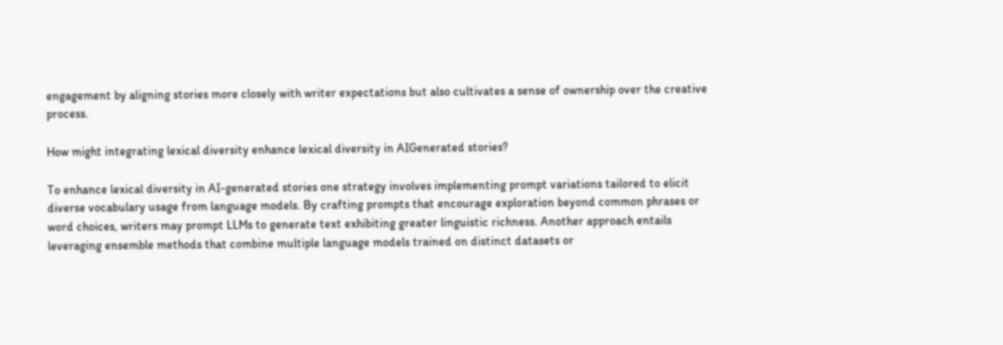engagement by aligning stories more closely with writer expectations but also cultivates a sense of ownership over the creative process.

How might integrating lexical diversity enhance lexical diversity in AIGenerated stories?

To enhance lexical diversity in AI-generated stories one strategy involves implementing prompt variations tailored to elicit diverse vocabulary usage from language models. By crafting prompts that encourage exploration beyond common phrases or word choices, writers may prompt LLMs to generate text exhibiting greater linguistic richness. Another approach entails leveraging ensemble methods that combine multiple language models trained on distinct datasets or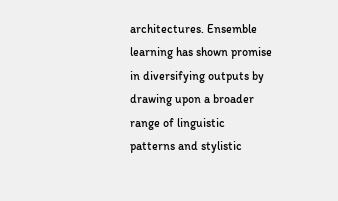architectures. Ensemble learning has shown promise in diversifying outputs by drawing upon a broader range of linguistic patterns and stylistic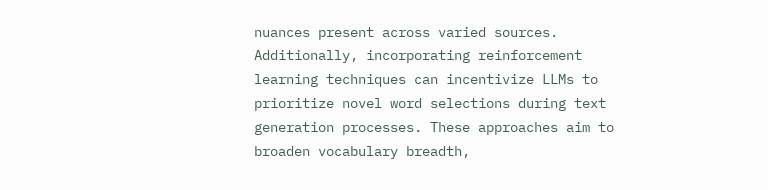nuances present across varied sources. Additionally, incorporating reinforcement learning techniques can incentivize LLMs to prioritize novel word selections during text generation processes. These approaches aim to broaden vocabulary breadth,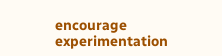encourage experimentation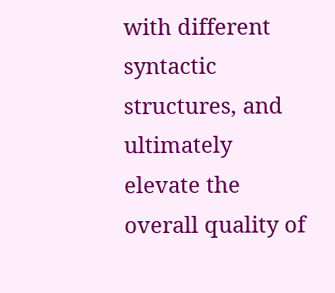with different syntactic structures, and ultimately elevate the overall quality of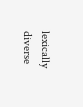lexically diverse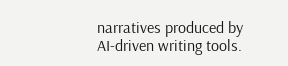narratives produced by AI-driven writing tools.